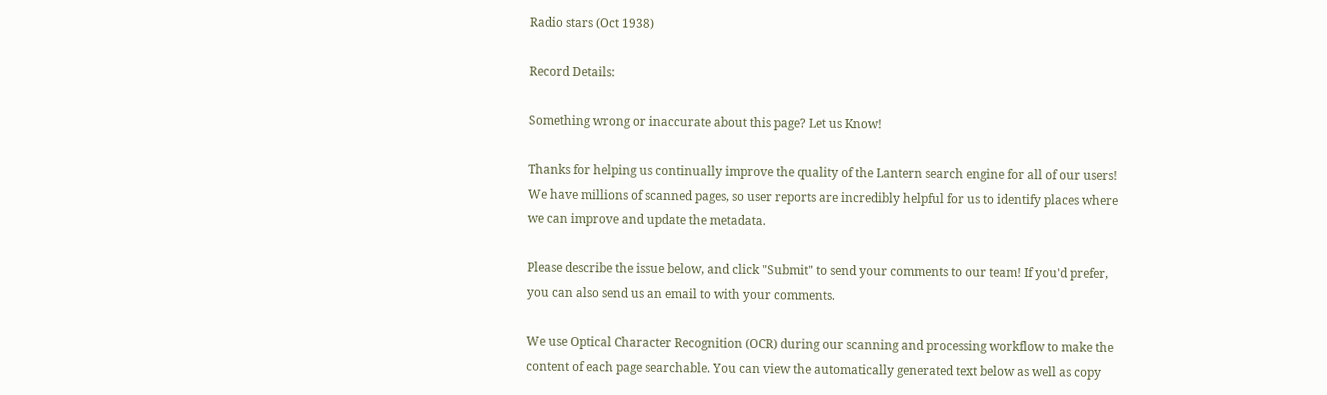Radio stars (Oct 1938)

Record Details:

Something wrong or inaccurate about this page? Let us Know!

Thanks for helping us continually improve the quality of the Lantern search engine for all of our users! We have millions of scanned pages, so user reports are incredibly helpful for us to identify places where we can improve and update the metadata.

Please describe the issue below, and click "Submit" to send your comments to our team! If you'd prefer, you can also send us an email to with your comments.

We use Optical Character Recognition (OCR) during our scanning and processing workflow to make the content of each page searchable. You can view the automatically generated text below as well as copy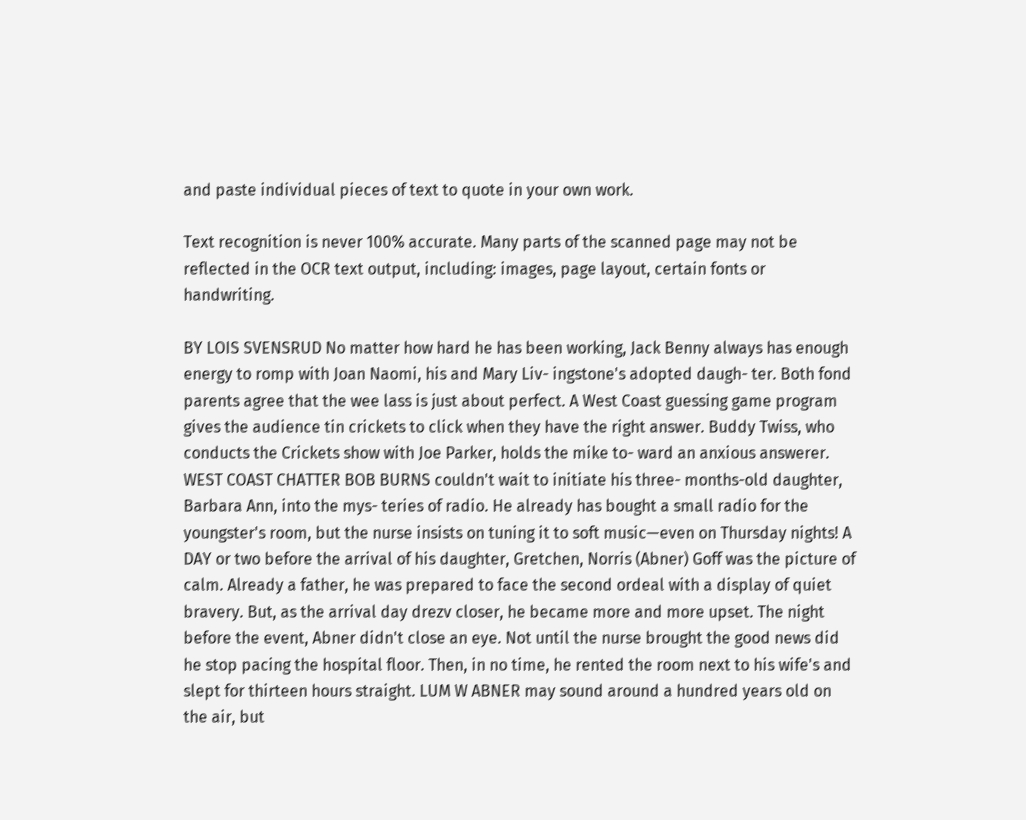and paste individual pieces of text to quote in your own work.

Text recognition is never 100% accurate. Many parts of the scanned page may not be reflected in the OCR text output, including: images, page layout, certain fonts or handwriting.

BY LOIS SVENSRUD No matter how hard he has been working, Jack Benny always has enough energy to romp with Joan Naomi, his and Mary Liv- ingstone's adopted daugh- ter. Both fond parents agree that the wee lass is just about perfect. A West Coast guessing game program gives the audience tin crickets to click when they have the right answer. Buddy Twiss, who conducts the Crickets show with Joe Parker, holds the mike to- ward an anxious answerer. WEST COAST CHATTER BOB BURNS couldn't wait to initiate his three- months-old daughter, Barbara Ann, into the mys- teries of radio. He already has bought a small radio for the youngster's room, but the nurse insists on tuning it to soft music—even on Thursday nights! A DAY or two before the arrival of his daughter, Gretchen, Norris (Abner) Goff was the picture of calm. Already a father, he was prepared to face the second ordeal with a display of quiet bravery. But, as the arrival day drezv closer, he became more and more upset. The night before the event, Abner didn't close an eye. Not until the nurse brought the good news did he stop pacing the hospital floor. Then, in no time, he rented the room next to his wife's and slept for thirteen hours straight. LUM W ABNER may sound around a hundred years old on the air, but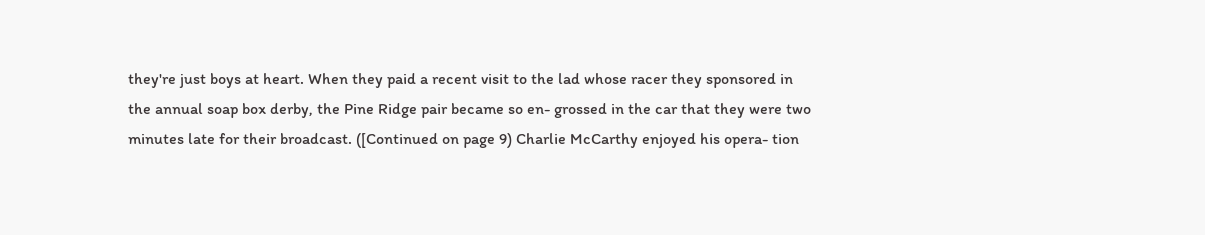they're just boys at heart. When they paid a recent visit to the lad whose racer they sponsored in the annual soap box derby, the Pine Ridge pair became so en- grossed in the car that they were two minutes late for their broadcast. ([Continued on page 9) Charlie McCarthy enjoyed his opera- tion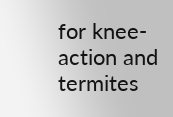for knee-action and termites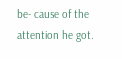be- cause of the attention he got.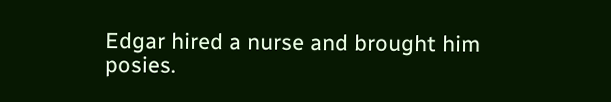Edgar hired a nurse and brought him posies.